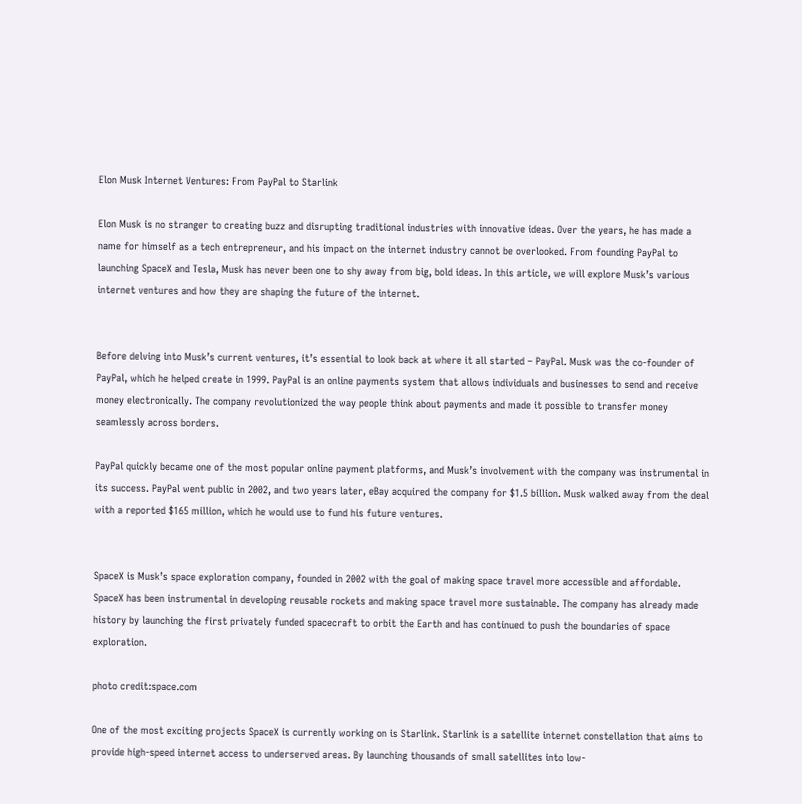Elon Musk Internet Ventures: From PayPal to Starlink

Elon Musk is no stranger to creating buzz and disrupting traditional industries with innovative ideas. Over the years, he has made a name for himself as a tech entrepreneur, and his impact on the internet industry cannot be overlooked. From founding PayPal to launching SpaceX and Tesla, Musk has never been one to shy away from big, bold ideas. In this article, we will explore Musk’s various internet ventures and how they are shaping the future of the internet.


Before delving into Musk’s current ventures, it’s essential to look back at where it all started – PayPal. Musk was the co-founder of PayPal, which he helped create in 1999. PayPal is an online payments system that allows individuals and businesses to send and receive money electronically. The company revolutionized the way people think about payments and made it possible to transfer money seamlessly across borders.

PayPal quickly became one of the most popular online payment platforms, and Musk’s involvement with the company was instrumental in its success. PayPal went public in 2002, and two years later, eBay acquired the company for $1.5 billion. Musk walked away from the deal with a reported $165 million, which he would use to fund his future ventures.


SpaceX is Musk’s space exploration company, founded in 2002 with the goal of making space travel more accessible and affordable. SpaceX has been instrumental in developing reusable rockets and making space travel more sustainable. The company has already made history by launching the first privately funded spacecraft to orbit the Earth and has continued to push the boundaries of space exploration.

photo credit:space.com

One of the most exciting projects SpaceX is currently working on is Starlink. Starlink is a satellite internet constellation that aims to provide high-speed internet access to underserved areas. By launching thousands of small satellites into low-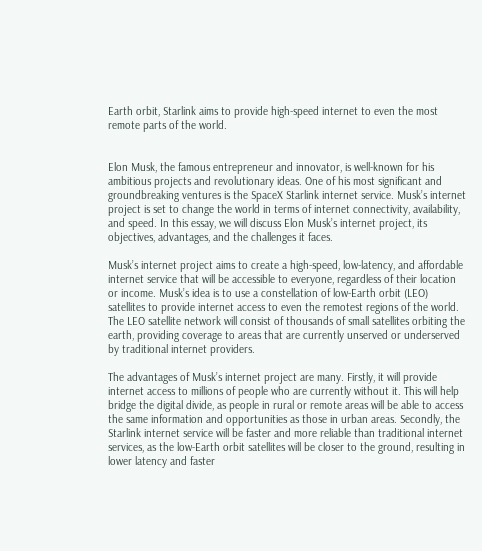Earth orbit, Starlink aims to provide high-speed internet to even the most remote parts of the world.


Elon Musk, the famous entrepreneur and innovator, is well-known for his ambitious projects and revolutionary ideas. One of his most significant and groundbreaking ventures is the SpaceX Starlink internet service. Musk’s internet project is set to change the world in terms of internet connectivity, availability, and speed. In this essay, we will discuss Elon Musk’s internet project, its objectives, advantages, and the challenges it faces.

Musk’s internet project aims to create a high-speed, low-latency, and affordable internet service that will be accessible to everyone, regardless of their location or income. Musk’s idea is to use a constellation of low-Earth orbit (LEO) satellites to provide internet access to even the remotest regions of the world. The LEO satellite network will consist of thousands of small satellites orbiting the earth, providing coverage to areas that are currently unserved or underserved by traditional internet providers.

The advantages of Musk’s internet project are many. Firstly, it will provide internet access to millions of people who are currently without it. This will help bridge the digital divide, as people in rural or remote areas will be able to access the same information and opportunities as those in urban areas. Secondly, the Starlink internet service will be faster and more reliable than traditional internet services, as the low-Earth orbit satellites will be closer to the ground, resulting in lower latency and faster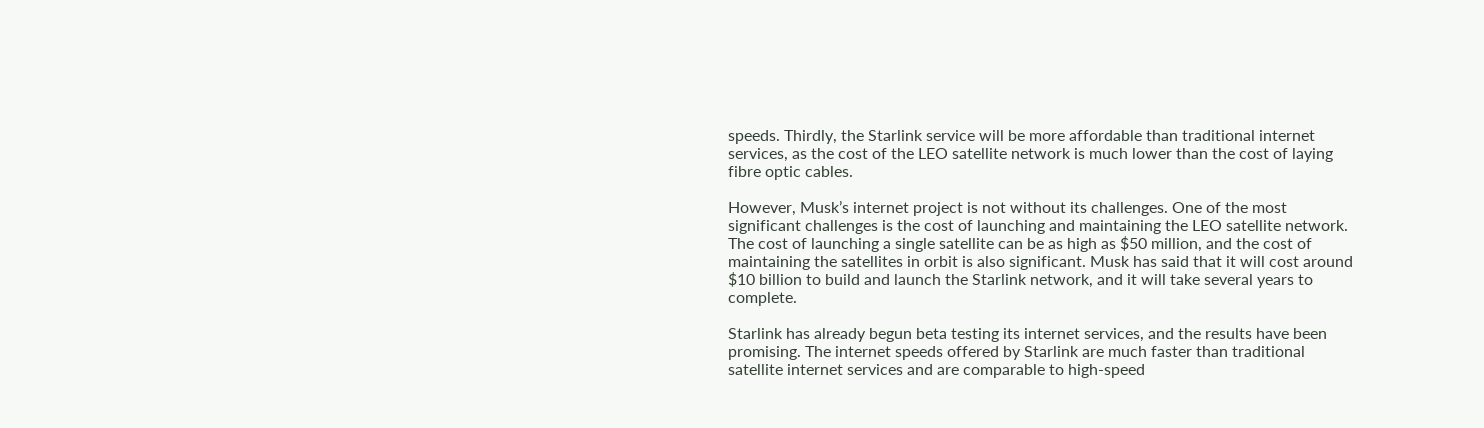speeds. Thirdly, the Starlink service will be more affordable than traditional internet services, as the cost of the LEO satellite network is much lower than the cost of laying fibre optic cables.

However, Musk’s internet project is not without its challenges. One of the most significant challenges is the cost of launching and maintaining the LEO satellite network. The cost of launching a single satellite can be as high as $50 million, and the cost of maintaining the satellites in orbit is also significant. Musk has said that it will cost around $10 billion to build and launch the Starlink network, and it will take several years to complete.

Starlink has already begun beta testing its internet services, and the results have been promising. The internet speeds offered by Starlink are much faster than traditional satellite internet services and are comparable to high-speed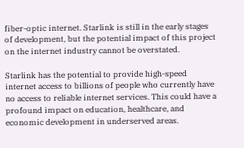fiber-optic internet. Starlink is still in the early stages of development, but the potential impact of this project on the internet industry cannot be overstated.

Starlink has the potential to provide high-speed internet access to billions of people who currently have no access to reliable internet services. This could have a profound impact on education, healthcare, and economic development in underserved areas.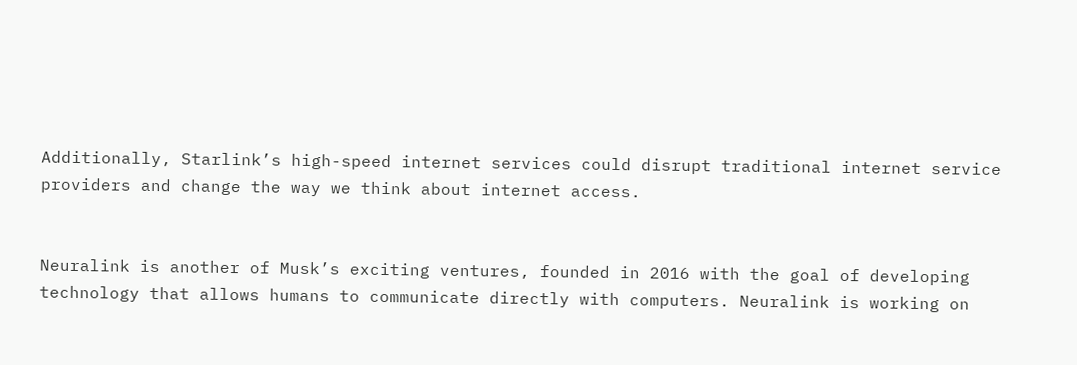Additionally, Starlink’s high-speed internet services could disrupt traditional internet service providers and change the way we think about internet access.


Neuralink is another of Musk’s exciting ventures, founded in 2016 with the goal of developing technology that allows humans to communicate directly with computers. Neuralink is working on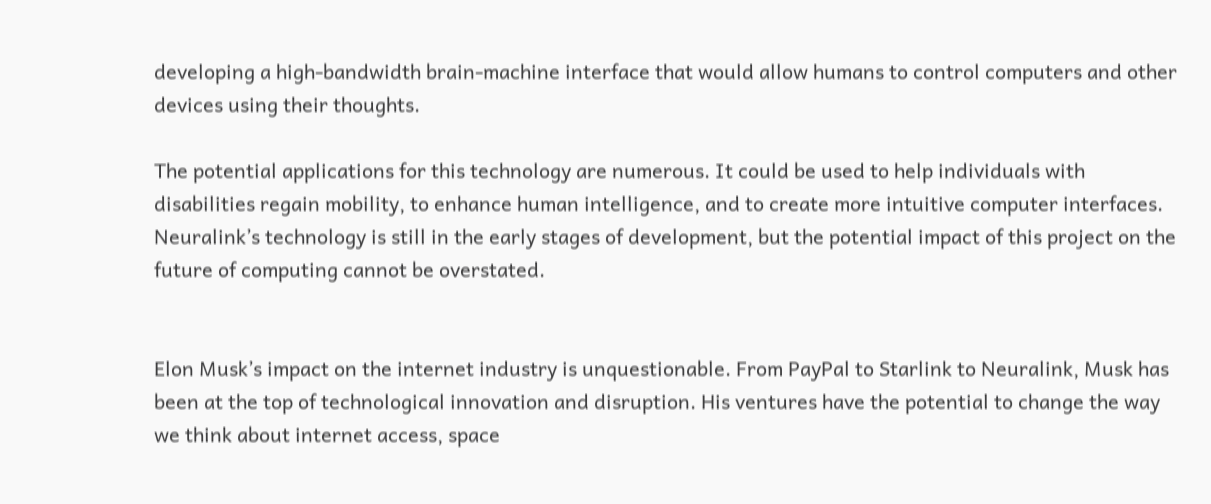developing a high-bandwidth brain-machine interface that would allow humans to control computers and other devices using their thoughts.

The potential applications for this technology are numerous. It could be used to help individuals with disabilities regain mobility, to enhance human intelligence, and to create more intuitive computer interfaces. Neuralink’s technology is still in the early stages of development, but the potential impact of this project on the future of computing cannot be overstated.


Elon Musk’s impact on the internet industry is unquestionable. From PayPal to Starlink to Neuralink, Musk has been at the top of technological innovation and disruption. His ventures have the potential to change the way we think about internet access, space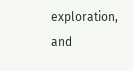exploration, and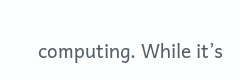computing. While it’s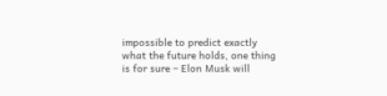impossible to predict exactly what the future holds, one thing is for sure – Elon Musk will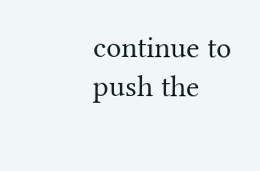continue to push the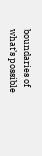boundaries of what’s possible